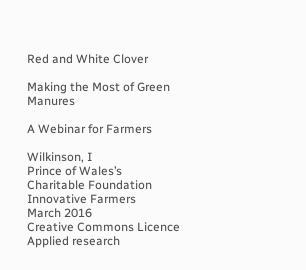Red and White Clover

Making the Most of Green Manures

A Webinar for Farmers

Wilkinson, I
Prince of Wales’s Charitable Foundation
Innovative Farmers
March 2016
Creative Commons Licence
Applied research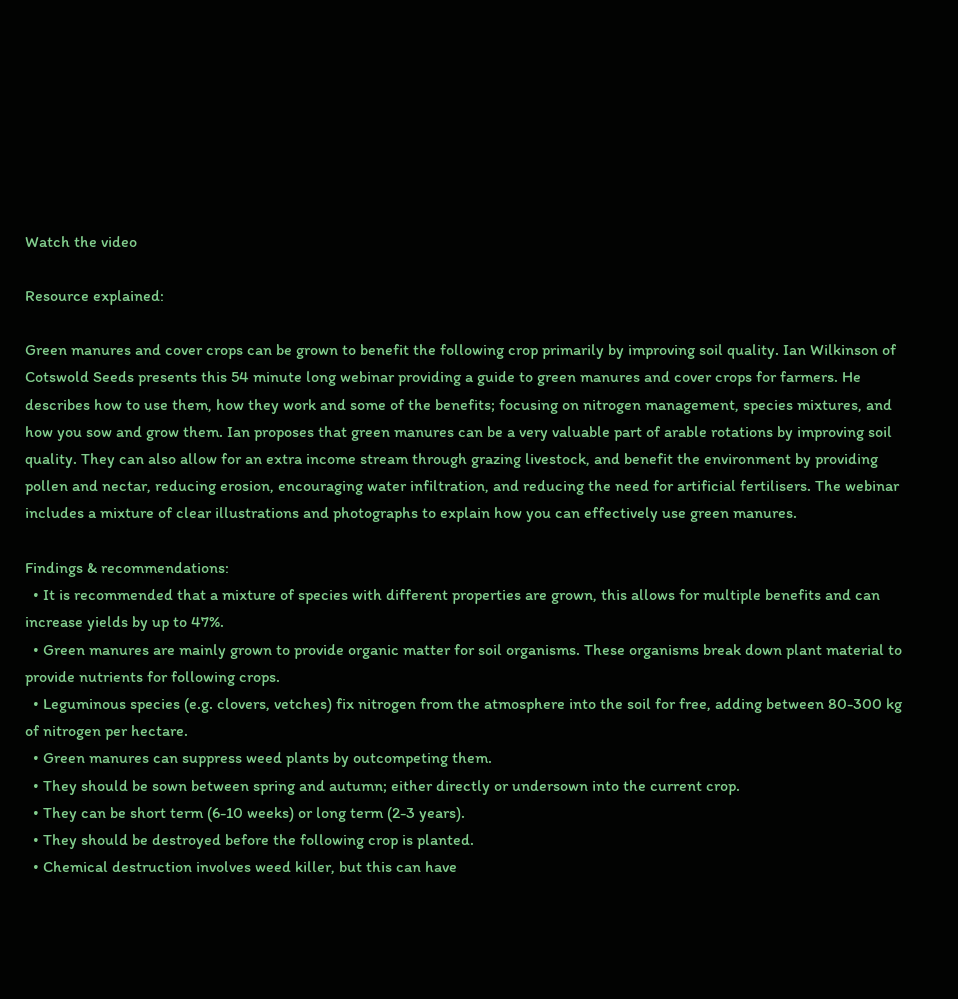Watch the video

Resource explained:

Green manures and cover crops can be grown to benefit the following crop primarily by improving soil quality. Ian Wilkinson of Cotswold Seeds presents this 54 minute long webinar providing a guide to green manures and cover crops for farmers. He describes how to use them, how they work and some of the benefits; focusing on nitrogen management, species mixtures, and how you sow and grow them. Ian proposes that green manures can be a very valuable part of arable rotations by improving soil quality. They can also allow for an extra income stream through grazing livestock, and benefit the environment by providing pollen and nectar, reducing erosion, encouraging water infiltration, and reducing the need for artificial fertilisers. The webinar includes a mixture of clear illustrations and photographs to explain how you can effectively use green manures.

Findings & recommendations:
  • It is recommended that a mixture of species with different properties are grown, this allows for multiple benefits and can increase yields by up to 47%.
  • Green manures are mainly grown to provide organic matter for soil organisms. These organisms break down plant material to provide nutrients for following crops.
  • Leguminous species (e.g. clovers, vetches) fix nitrogen from the atmosphere into the soil for free, adding between 80-300 kg of nitrogen per hectare.
  • Green manures can suppress weed plants by outcompeting them.
  • They should be sown between spring and autumn; either directly or undersown into the current crop.
  • They can be short term (6-10 weeks) or long term (2-3 years).
  • They should be destroyed before the following crop is planted.
  • Chemical destruction involves weed killer, but this can have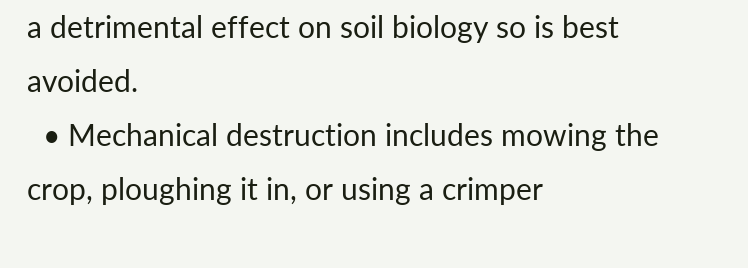a detrimental effect on soil biology so is best avoided.
  • Mechanical destruction includes mowing the crop, ploughing it in, or using a crimper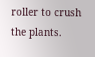roller to crush the plants.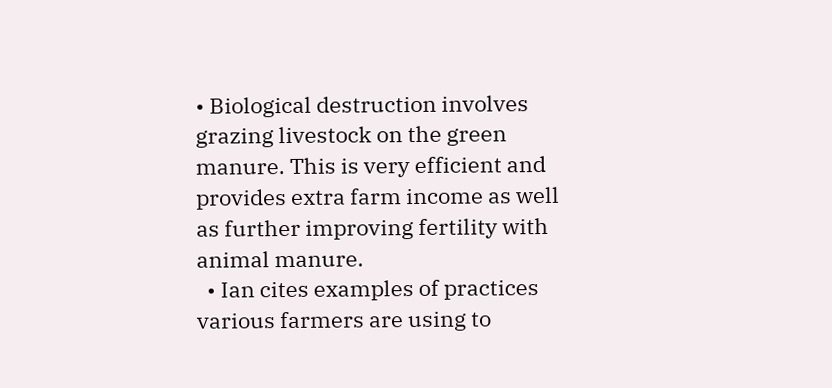• Biological destruction involves grazing livestock on the green manure. This is very efficient and provides extra farm income as well as further improving fertility with animal manure.
  • Ian cites examples of practices various farmers are using to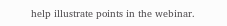help illustrate points in the webinar.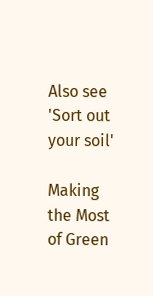Also see 'Sort out your soil'

Making the Most of Green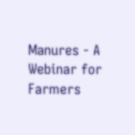Manures - A Webinar for Farmers